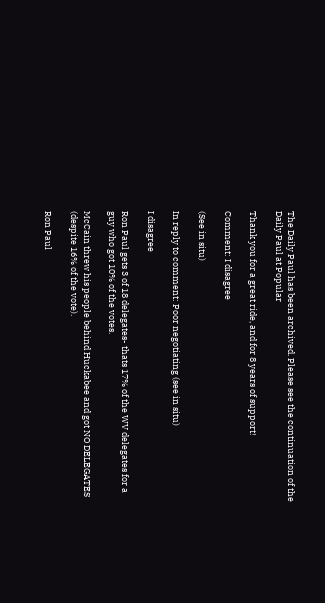The Daily Paul has been archived. Please see the continuation of the Daily Paul at Popular

Thank you for a great ride, and for 8 years of support!

Comment: I disagree

(See in situ)

In reply to comment: Poor negotiating (see in situ)

I disagree

Ron Paul gets 3 of 18 delegates- thats 17% of the WV delegates for a guy who got 10% of the votes.

McCain threw his people behind Huckabee and got NO DELEGATES (despite 16% of the vote).

Ron Paul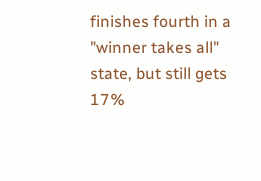finishes fourth in a "winner takes all" state, but still gets 17%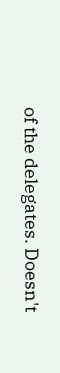of the delegates. Doesn't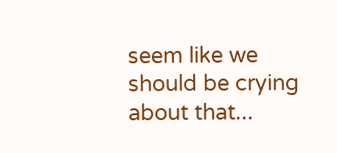seem like we should be crying about that...